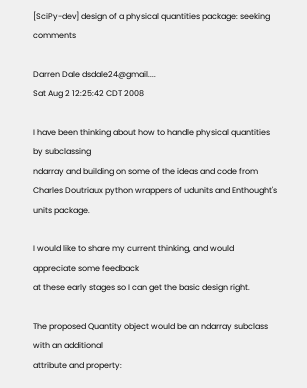[SciPy-dev] design of a physical quantities package: seeking comments

Darren Dale dsdale24@gmail....
Sat Aug 2 12:25:42 CDT 2008

I have been thinking about how to handle physical quantities by subclassing
ndarray and building on some of the ideas and code from
Charles Doutriaux python wrappers of udunits and Enthought's units package.

I would like to share my current thinking, and would appreciate some feedback
at these early stages so I can get the basic design right.

The proposed Quantity object would be an ndarray subclass with an additional
attribute and property: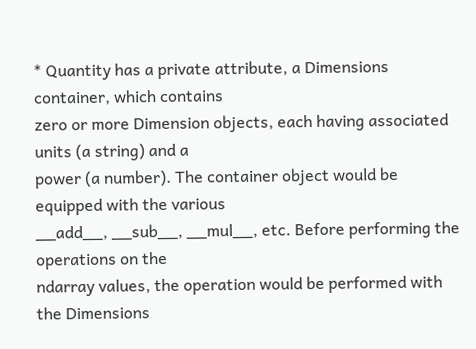* Quantity has a private attribute, a Dimensions container, which contains
zero or more Dimension objects, each having associated units (a string) and a
power (a number). The container object would be equipped with the various
__add__, __sub__, __mul__, etc. Before performing the operations on the
ndarray values, the operation would be performed with the Dimensions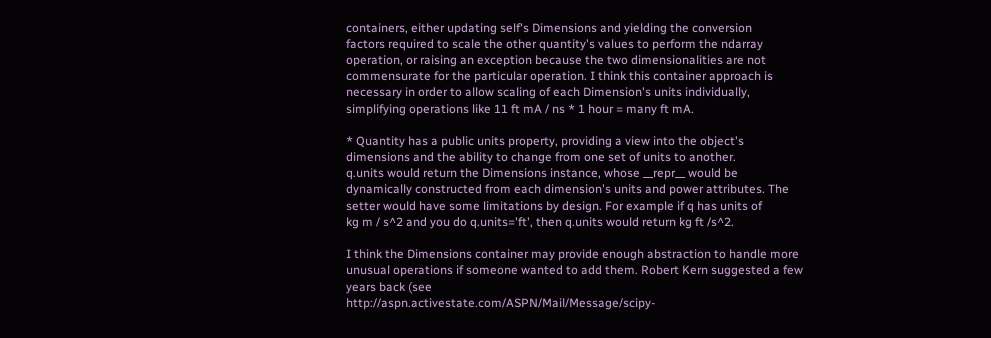containers, either updating self's Dimensions and yielding the conversion
factors required to scale the other quantity's values to perform the ndarray
operation, or raising an exception because the two dimensionalities are not
commensurate for the particular operation. I think this container approach is
necessary in order to allow scaling of each Dimension's units individually,
simplifying operations like 11 ft mA / ns * 1 hour = many ft mA.

* Quantity has a public units property, providing a view into the object's
dimensions and the ability to change from one set of units to another.
q.units would return the Dimensions instance, whose __repr__ would be
dynamically constructed from each dimension's units and power attributes. The
setter would have some limitations by design. For example if q has units of
kg m / s^2 and you do q.units='ft', then q.units would return kg ft /s^2.

I think the Dimensions container may provide enough abstraction to handle more
unusual operations if someone wanted to add them. Robert Kern suggested a few
years back (see
http://aspn.activestate.com/ASPN/Mail/Message/scipy-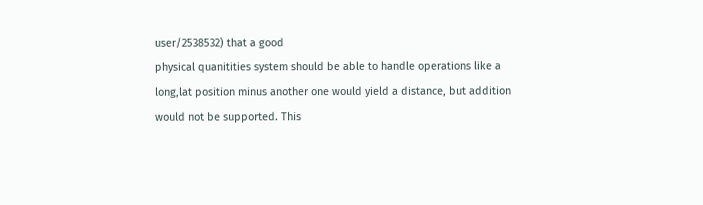user/2538532) that a good
physical quanitities system should be able to handle operations like a
long,lat position minus another one would yield a distance, but addition
would not be supported. This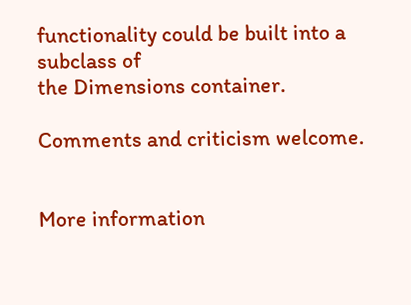functionality could be built into a subclass of
the Dimensions container.

Comments and criticism welcome.


More information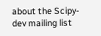about the Scipy-dev mailing list